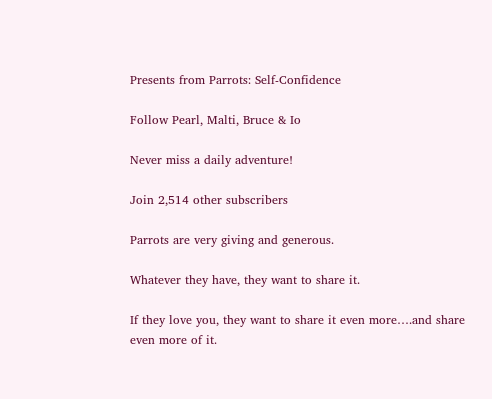Presents from Parrots: Self-Confidence

Follow Pearl, Malti, Bruce & Io

Never miss a daily adventure!

Join 2,514 other subscribers

Parrots are very giving and generous.

Whatever they have, they want to share it.

If they love you, they want to share it even more….and share even more of it.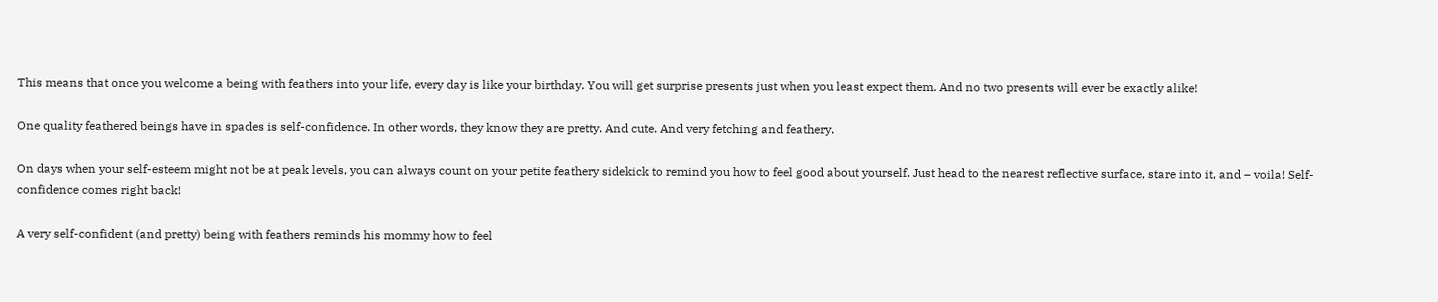This means that once you welcome a being with feathers into your life, every day is like your birthday. You will get surprise presents just when you least expect them. And no two presents will ever be exactly alike!

One quality feathered beings have in spades is self-confidence. In other words, they know they are pretty. And cute. And very fetching and feathery.

On days when your self-esteem might not be at peak levels, you can always count on your petite feathery sidekick to remind you how to feel good about yourself. Just head to the nearest reflective surface, stare into it, and – voila! Self-confidence comes right back!

A very self-confident (and pretty) being with feathers reminds his mommy how to feel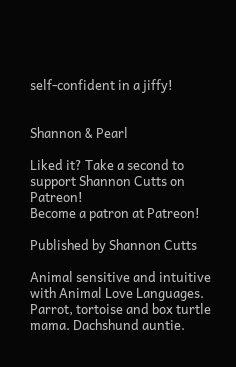self-confident in a jiffy!


Shannon & Pearl

Liked it? Take a second to support Shannon Cutts on Patreon!
Become a patron at Patreon!

Published by Shannon Cutts

Animal sensitive and intuitive with Animal Love Languages. Parrot, tortoise and box turtle mama. Dachshund auntie.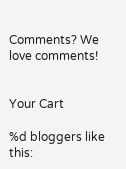Comments? We love comments!


Your Cart

%d bloggers like this: